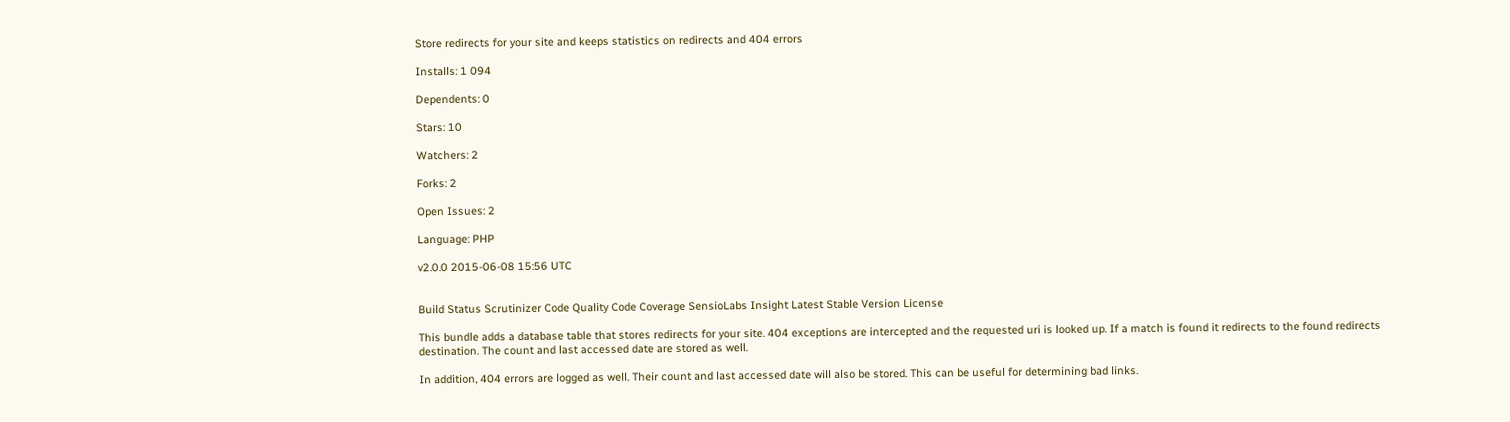Store redirects for your site and keeps statistics on redirects and 404 errors

Installs: 1 094

Dependents: 0

Stars: 10

Watchers: 2

Forks: 2

Open Issues: 2

Language: PHP

v2.0.0 2015-06-08 15:56 UTC


Build Status Scrutinizer Code Quality Code Coverage SensioLabs Insight Latest Stable Version License

This bundle adds a database table that stores redirects for your site. 404 exceptions are intercepted and the requested uri is looked up. If a match is found it redirects to the found redirects destination. The count and last accessed date are stored as well.

In addition, 404 errors are logged as well. Their count and last accessed date will also be stored. This can be useful for determining bad links.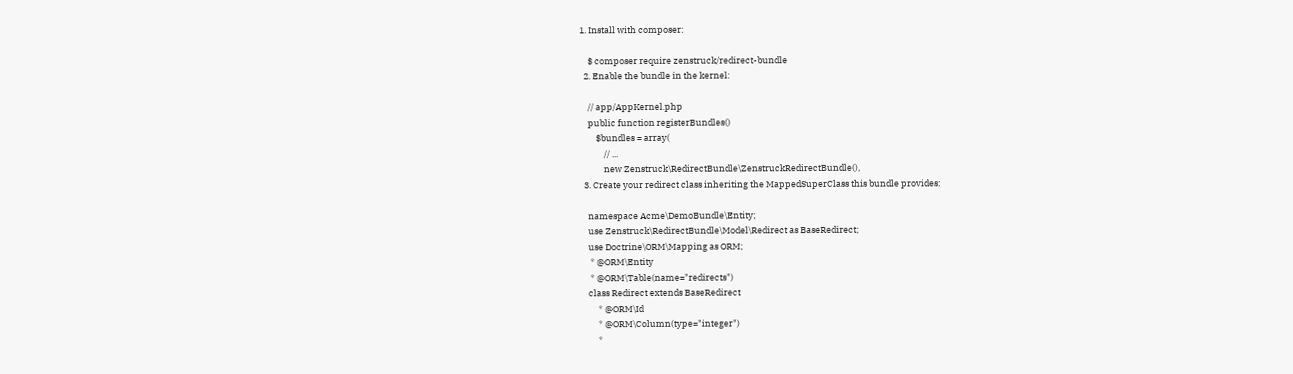1. Install with composer:

    $ composer require zenstruck/redirect-bundle
  2. Enable the bundle in the kernel:

    // app/AppKernel.php
    public function registerBundles()
        $bundles = array(
            // ...
            new Zenstruck\RedirectBundle\ZenstruckRedirectBundle(),
  3. Create your redirect class inheriting the MappedSuperClass this bundle provides:

    namespace Acme\DemoBundle\Entity;
    use Zenstruck\RedirectBundle\Model\Redirect as BaseRedirect;
    use Doctrine\ORM\Mapping as ORM;
     * @ORM\Entity
     * @ORM\Table(name="redirects")
    class Redirect extends BaseRedirect
         * @ORM\Id
         * @ORM\Column(type="integer")
         *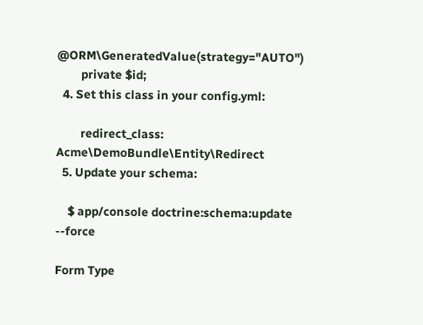@ORM\GeneratedValue(strategy="AUTO")
        private $id;
  4. Set this class in your config.yml:

        redirect_class: Acme\DemoBundle\Entity\Redirect
  5. Update your schema:

    $ app/console doctrine:schema:update --force

Form Type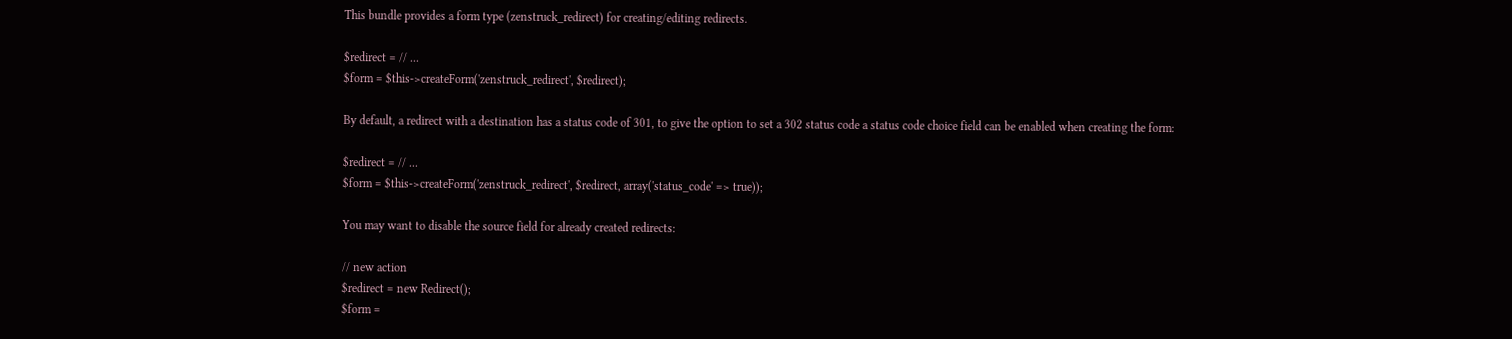This bundle provides a form type (zenstruck_redirect) for creating/editing redirects.

$redirect = // ...
$form = $this->createForm('zenstruck_redirect', $redirect);

By default, a redirect with a destination has a status code of 301, to give the option to set a 302 status code a status code choice field can be enabled when creating the form:

$redirect = // ...
$form = $this->createForm('zenstruck_redirect', $redirect, array('status_code' => true));

You may want to disable the source field for already created redirects:

// new action
$redirect = new Redirect();
$form =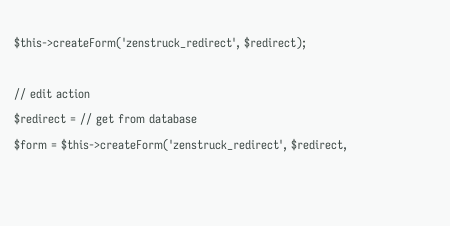$this->createForm('zenstruck_redirect', $redirect);

// edit action
$redirect = // get from database
$form = $this->createForm('zenstruck_redirect', $redirect,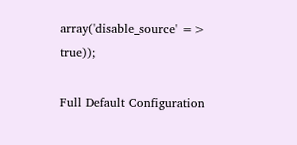array('disable_source' => true));

Full Default Configuration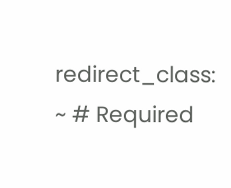redirect_class:     ~ # Required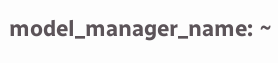model_manager_name: ~